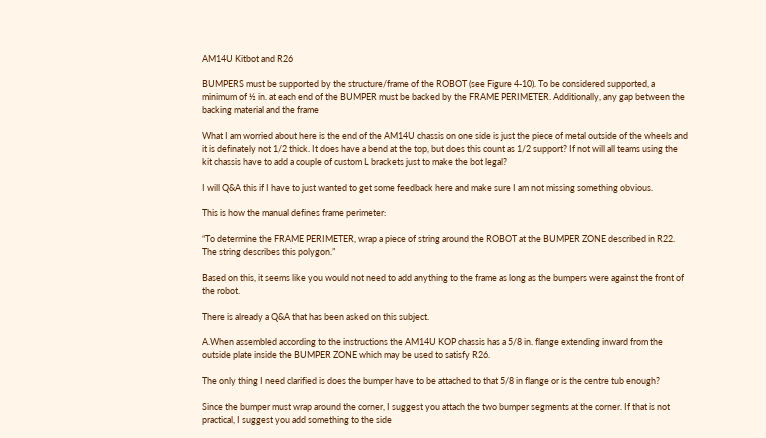AM14U Kitbot and R26

BUMPERS must be supported by the structure/frame of the ROBOT (see Figure 4-10). To be considered supported, a minimum of ½ in. at each end of the BUMPER must be backed by the FRAME PERIMETER. Additionally, any gap between the backing material and the frame

What I am worried about here is the end of the AM14U chassis on one side is just the piece of metal outside of the wheels and it is definately not 1/2 thick. It does have a bend at the top, but does this count as 1/2 support? If not will all teams using the kit chassis have to add a couple of custom L brackets just to make the bot legal?

I will Q&A this if I have to just wanted to get some feedback here and make sure I am not missing something obvious.

This is how the manual defines frame perimeter:

“To determine the FRAME PERIMETER, wrap a piece of string around the ROBOT at the BUMPER ZONE described in R22. The string describes this polygon.”

Based on this, it seems like you would not need to add anything to the frame as long as the bumpers were against the front of the robot.

There is already a Q&A that has been asked on this subject.

A.When assembled according to the instructions the AM14U KOP chassis has a 5/8 in. flange extending inward from the outside plate inside the BUMPER ZONE which may be used to satisfy R26.

The only thing I need clarified is does the bumper have to be attached to that 5/8 in flange or is the centre tub enough?

Since the bumper must wrap around the corner, I suggest you attach the two bumper segments at the corner. If that is not practical, I suggest you add something to the side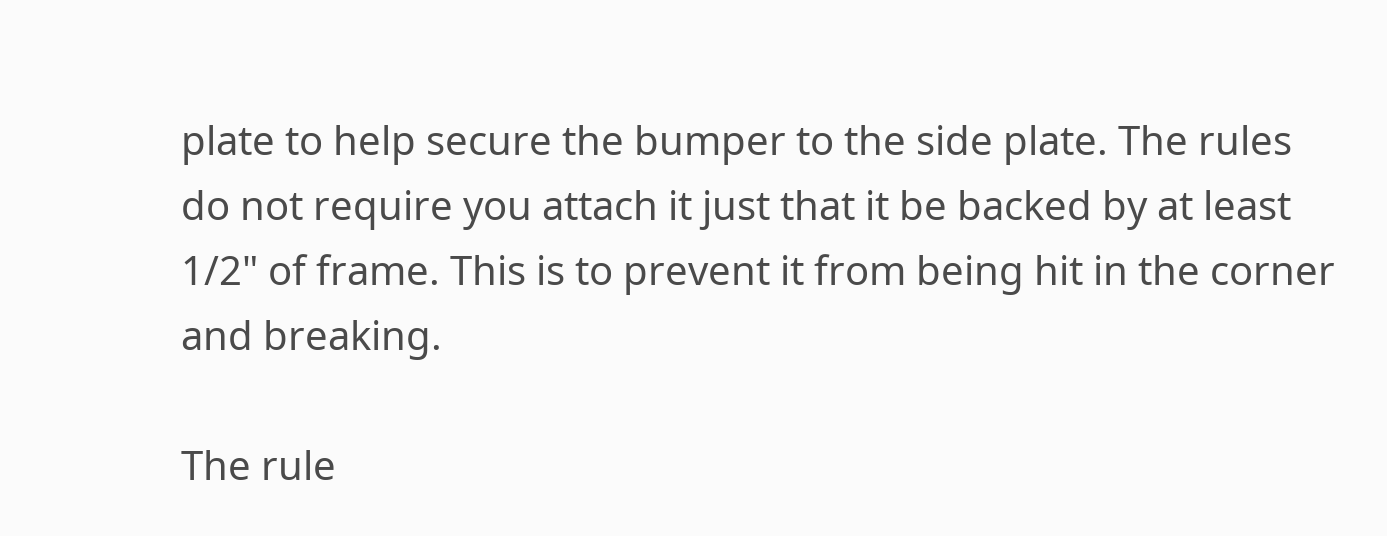plate to help secure the bumper to the side plate. The rules do not require you attach it just that it be backed by at least 1/2" of frame. This is to prevent it from being hit in the corner and breaking.

The rule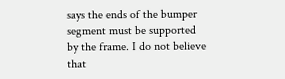says the ends of the bumper segment must be supported by the frame. I do not believe that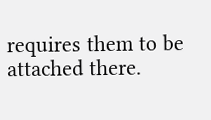requires them to be attached there.